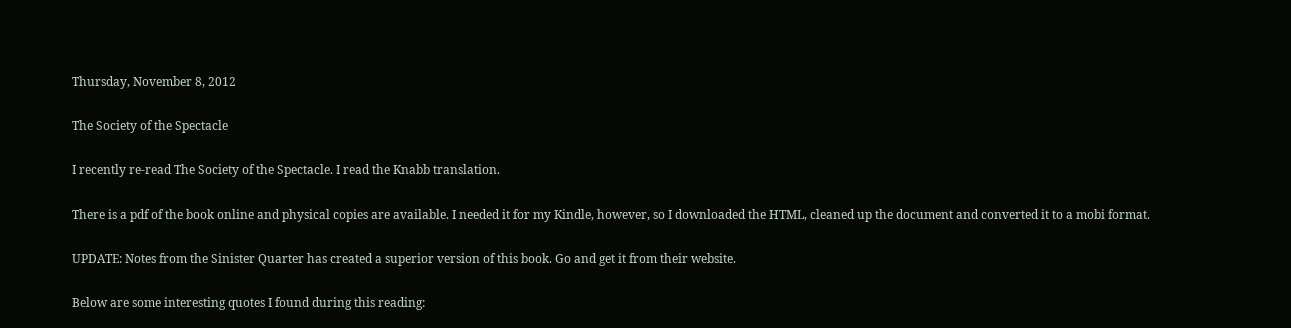Thursday, November 8, 2012

The Society of the Spectacle

I recently re-read The Society of the Spectacle. I read the Knabb translation.

There is a pdf of the book online and physical copies are available. I needed it for my Kindle, however, so I downloaded the HTML, cleaned up the document and converted it to a mobi format.

UPDATE: Notes from the Sinister Quarter has created a superior version of this book. Go and get it from their website.

Below are some interesting quotes I found during this reading: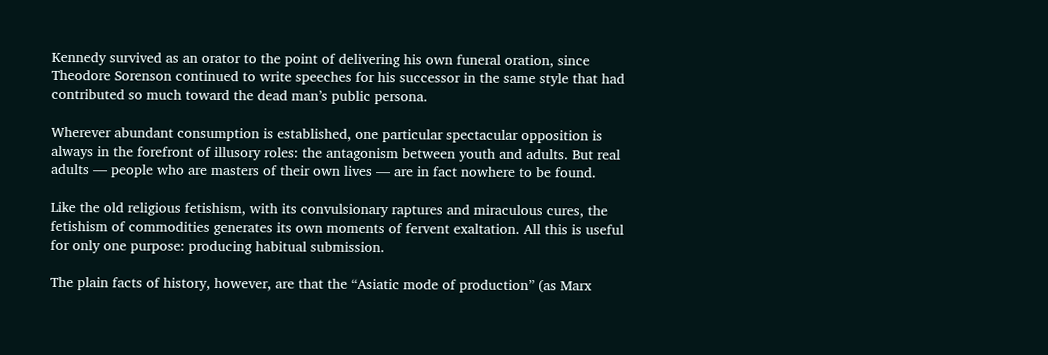Kennedy survived as an orator to the point of delivering his own funeral oration, since Theodore Sorenson continued to write speeches for his successor in the same style that had contributed so much toward the dead man’s public persona.

Wherever abundant consumption is established, one particular spectacular opposition is always in the forefront of illusory roles: the antagonism between youth and adults. But real adults — people who are masters of their own lives — are in fact nowhere to be found.

Like the old religious fetishism, with its convulsionary raptures and miraculous cures, the fetishism of commodities generates its own moments of fervent exaltation. All this is useful for only one purpose: producing habitual submission.

The plain facts of history, however, are that the “Asiatic mode of production” (as Marx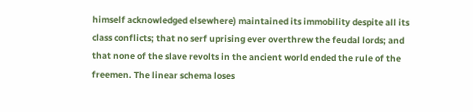himself acknowledged elsewhere) maintained its immobility despite all its class conflicts; that no serf uprising ever overthrew the feudal lords; and that none of the slave revolts in the ancient world ended the rule of the freemen. The linear schema loses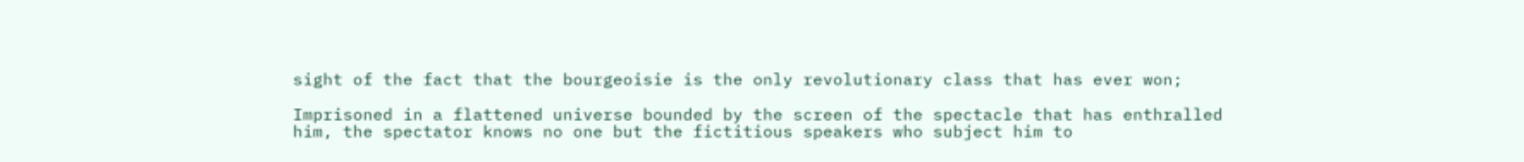sight of the fact that the bourgeoisie is the only revolutionary class that has ever won;

Imprisoned in a flattened universe bounded by the screen of the spectacle that has enthralled him, the spectator knows no one but the fictitious speakers who subject him to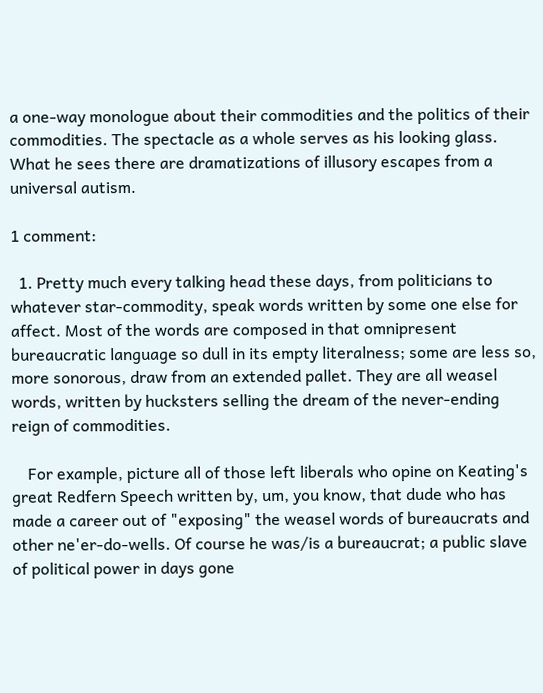a one-way monologue about their commodities and the politics of their commodities. The spectacle as a whole serves as his looking glass. What he sees there are dramatizations of illusory escapes from a universal autism.

1 comment:

  1. Pretty much every talking head these days, from politicians to whatever star-commodity, speak words written by some one else for affect. Most of the words are composed in that omnipresent bureaucratic language so dull in its empty literalness; some are less so, more sonorous, draw from an extended pallet. They are all weasel words, written by hucksters selling the dream of the never-ending reign of commodities.

    For example, picture all of those left liberals who opine on Keating's great Redfern Speech written by, um, you know, that dude who has made a career out of "exposing" the weasel words of bureaucrats and other ne'er-do-wells. Of course he was/is a bureaucrat; a public slave of political power in days gone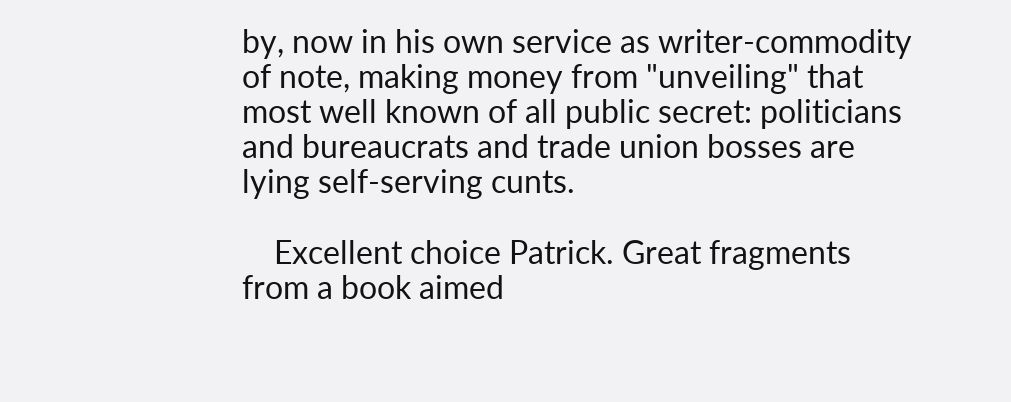by, now in his own service as writer-commodity of note, making money from "unveiling" that most well known of all public secret: politicians and bureaucrats and trade union bosses are lying self-serving cunts.

    Excellent choice Patrick. Great fragments from a book aimed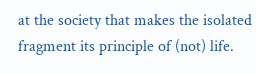at the society that makes the isolated fragment its principle of (not) life.